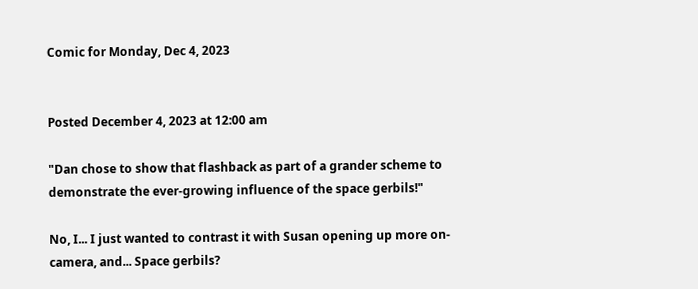Comic for Monday, Dec 4, 2023


Posted December 4, 2023 at 12:00 am

"Dan chose to show that flashback as part of a grander scheme to demonstrate the ever-growing influence of the space gerbils!"

No, I... I just wanted to contrast it with Susan opening up more on-camera, and... Space gerbils?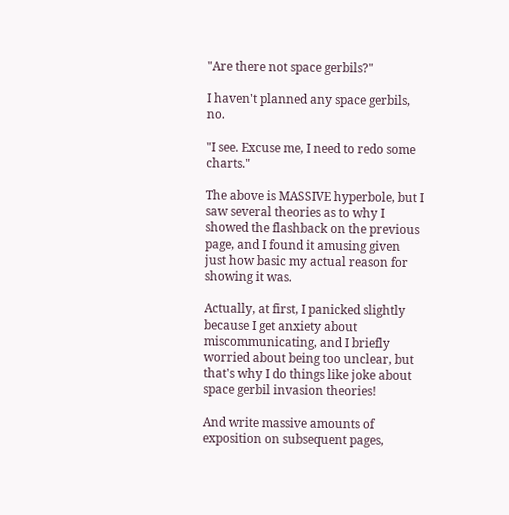"Are there not space gerbils?"

I haven't planned any space gerbils, no.

"I see. Excuse me, I need to redo some charts."

The above is MASSIVE hyperbole, but I saw several theories as to why I showed the flashback on the previous page, and I found it amusing given just how basic my actual reason for showing it was.

Actually, at first, I panicked slightly because I get anxiety about miscommunicating, and I briefly worried about being too unclear, but that's why I do things like joke about space gerbil invasion theories!

And write massive amounts of exposition on subsequent pages,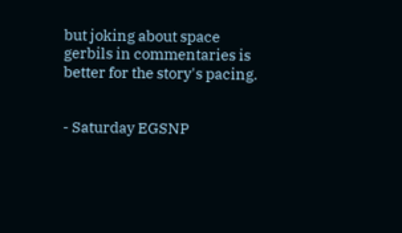but joking about space gerbils in commentaries is better for the story's pacing.


- Saturday EGSNP